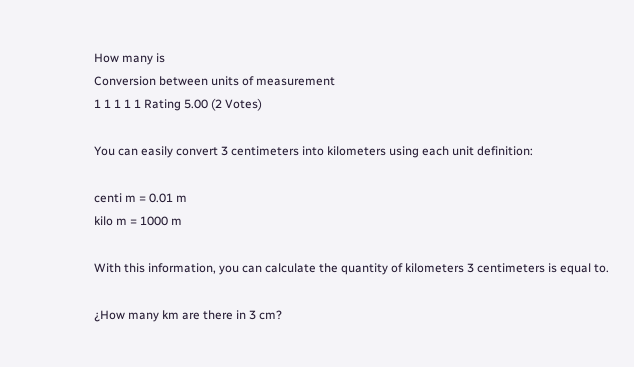How many is
Conversion between units of measurement
1 1 1 1 1 Rating 5.00 (2 Votes)

You can easily convert 3 centimeters into kilometers using each unit definition:

centi m = 0.01 m
kilo m = 1000 m

With this information, you can calculate the quantity of kilometers 3 centimeters is equal to.

¿How many km are there in 3 cm?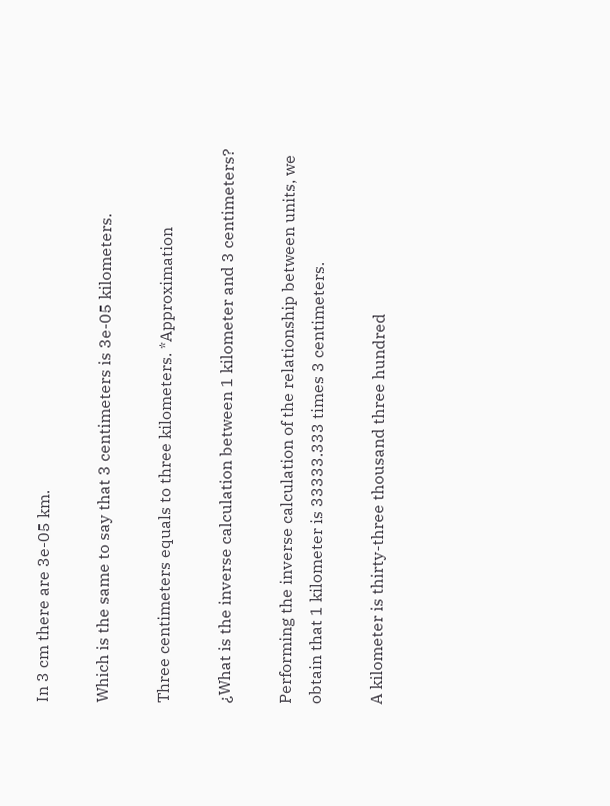In 3 cm there are 3e-05 km.

Which is the same to say that 3 centimeters is 3e-05 kilometers.

Three centimeters equals to three kilometers. *Approximation

¿What is the inverse calculation between 1 kilometer and 3 centimeters?

Performing the inverse calculation of the relationship between units, we obtain that 1 kilometer is 33333.333 times 3 centimeters.

A kilometer is thirty-three thousand three hundred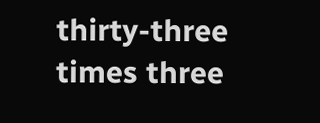thirty-three times three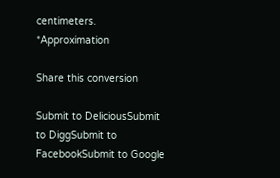centimeters. *Approximation

Share this conversion

Submit to DeliciousSubmit to DiggSubmit to FacebookSubmit to Google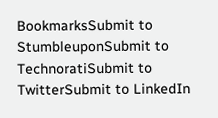BookmarksSubmit to StumbleuponSubmit to TechnoratiSubmit to TwitterSubmit to LinkedIn